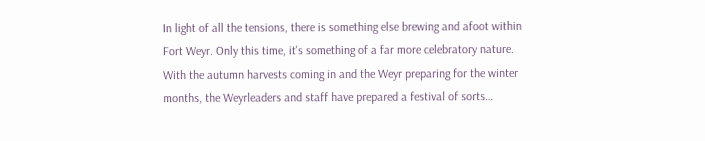In light of all the tensions, there is something else brewing and afoot within Fort Weyr. Only this time, it's something of a far more celebratory nature. With the autumn harvests coming in and the Weyr preparing for the winter months, the Weyrleaders and staff have prepared a festival of sorts…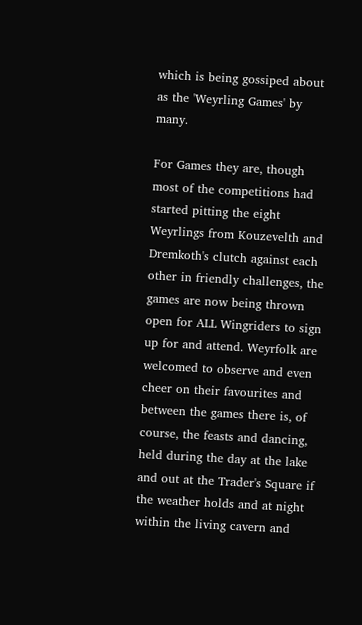which is being gossiped about as the 'Weyrling Games' by many.

For Games they are, though most of the competitions had started pitting the eight Weyrlings from Kouzevelth and Dremkoth's clutch against each other in friendly challenges, the games are now being thrown open for ALL Wingriders to sign up for and attend. Weyrfolk are welcomed to observe and even cheer on their favourites and between the games there is, of course, the feasts and dancing, held during the day at the lake and out at the Trader's Square if the weather holds and at night within the living cavern and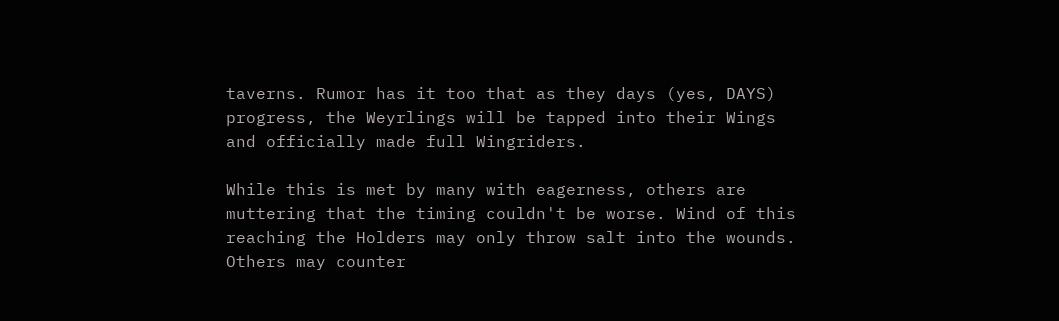taverns. Rumor has it too that as they days (yes, DAYS) progress, the Weyrlings will be tapped into their Wings and officially made full Wingriders.

While this is met by many with eagerness, others are muttering that the timing couldn't be worse. Wind of this reaching the Holders may only throw salt into the wounds. Others may counter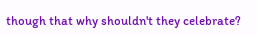though that why shouldn't they celebrate?